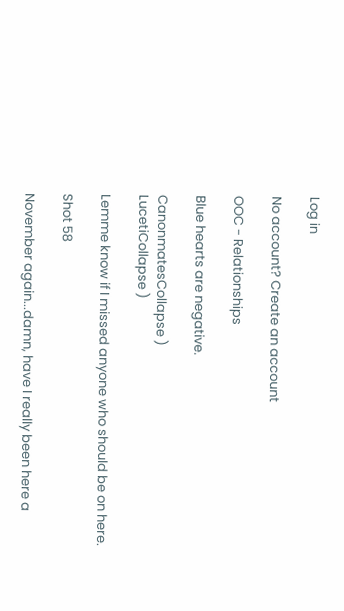Log in

No account? Create an account

OOC - Relationships

Blue hearts are negative.

CanonmatesCollapse )
LucetiCollapse )

Lemme know if I missed anyone who should be on here.

Shot 58

November again...damn, have I really been here a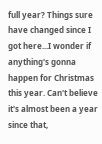full year? Things sure have changed since I got here...I wonder if anything's gonna happen for Christmas this year. Can't believe it's almost been a year since that,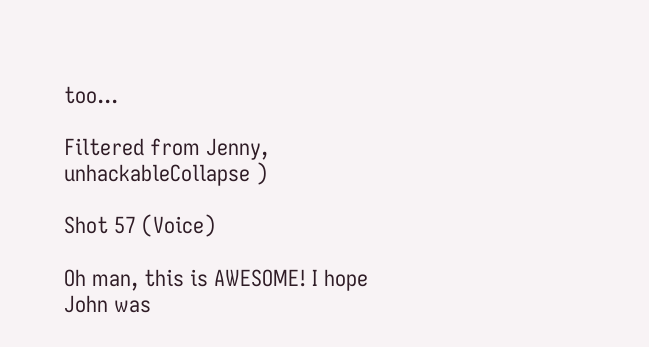too...

Filtered from Jenny, unhackableCollapse )

Shot 57 (Voice)

Oh man, this is AWESOME! I hope John was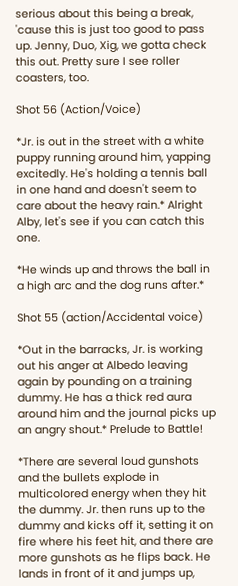serious about this being a break, 'cause this is just too good to pass up. Jenny, Duo, Xig, we gotta check this out. Pretty sure I see roller coasters, too.

Shot 56 (Action/Voice)

*Jr. is out in the street with a white puppy running around him, yapping excitedly. He's holding a tennis ball in one hand and doesn't seem to care about the heavy rain.* Alright Alby, let's see if you can catch this one.

*He winds up and throws the ball in a high arc and the dog runs after.*

Shot 55 (action/Accidental voice)

*Out in the barracks, Jr. is working out his anger at Albedo leaving again by pounding on a training dummy. He has a thick red aura around him and the journal picks up an angry shout.* Prelude to Battle!

*There are several loud gunshots and the bullets explode in multicolored energy when they hit the dummy. Jr. then runs up to the dummy and kicks off it, setting it on fire where his feet hit, and there are more gunshots as he flips back. He lands in front of it and jumps up,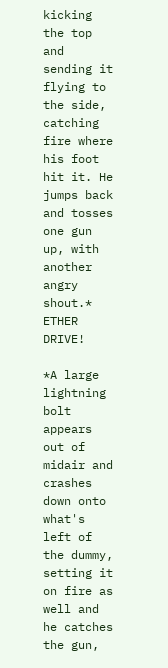kicking the top and sending it flying to the side, catching fire where his foot hit it. He jumps back and tosses one gun up, with another angry shout.* ETHER DRIVE!

*A large lightning bolt appears out of midair and crashes down onto what's left of the dummy, setting it on fire as well and he catches the gun,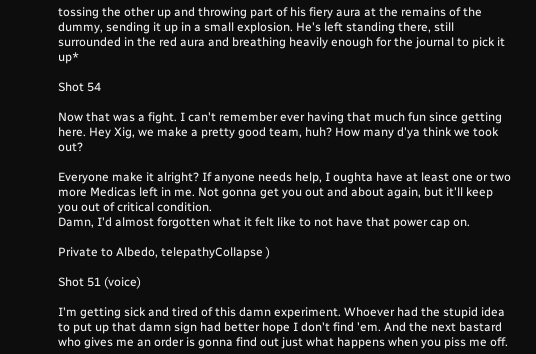tossing the other up and throwing part of his fiery aura at the remains of the dummy, sending it up in a small explosion. He's left standing there, still surrounded in the red aura and breathing heavily enough for the journal to pick it up*

Shot 54

Now that was a fight. I can't remember ever having that much fun since getting here. Hey Xig, we make a pretty good team, huh? How many d'ya think we took out?

Everyone make it alright? If anyone needs help, I oughta have at least one or two more Medicas left in me. Not gonna get you out and about again, but it'll keep you out of critical condition.
Damn, I'd almost forgotten what it felt like to not have that power cap on.

Private to Albedo, telepathyCollapse )

Shot 51 (voice)

I'm getting sick and tired of this damn experiment. Whoever had the stupid idea to put up that damn sign had better hope I don't find 'em. And the next bastard who gives me an order is gonna find out just what happens when you piss me off.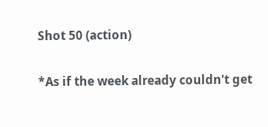Shot 50 (action)

*As if the week already couldn't get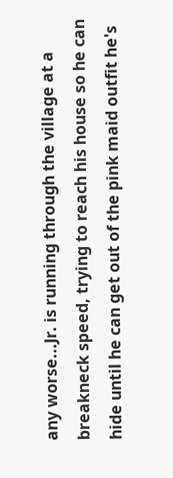any worse...Jr. is running through the village at a breakneck speed, trying to reach his house so he can hide until he can get out of the pink maid outfit he's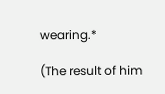wearing.*

(The result of him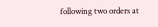following two orders at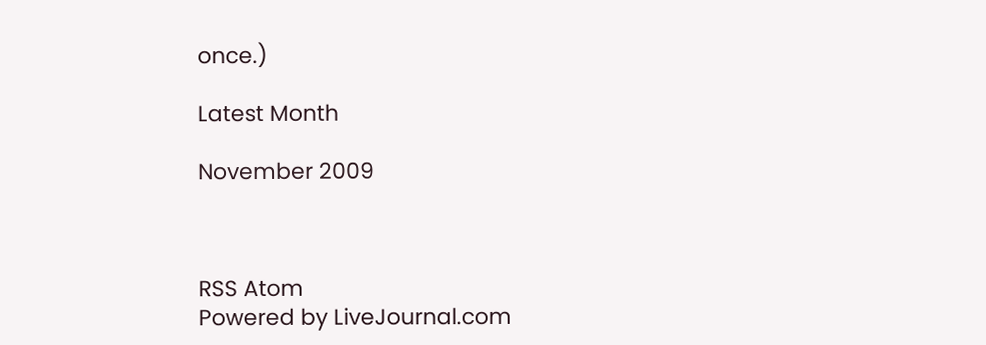once.)

Latest Month

November 2009



RSS Atom
Powered by LiveJournal.com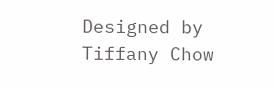Designed by Tiffany Chow